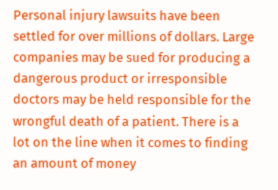Personal injury lawsuits have been settled for over millions of dollars. Large companies may be sued for producing a dangerous product or irresponsible doctors may be held responsible for the wrongful death of a patient. There is a lot on the line when it comes to finding an amount of money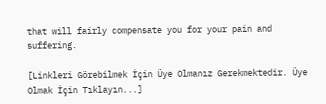that will fairly compensate you for your pain and suffering.

[Linkleri Görebilmek İçin Üye Olmanız Gerekmektedir. Üye Olmak İçin Tıklayın...]